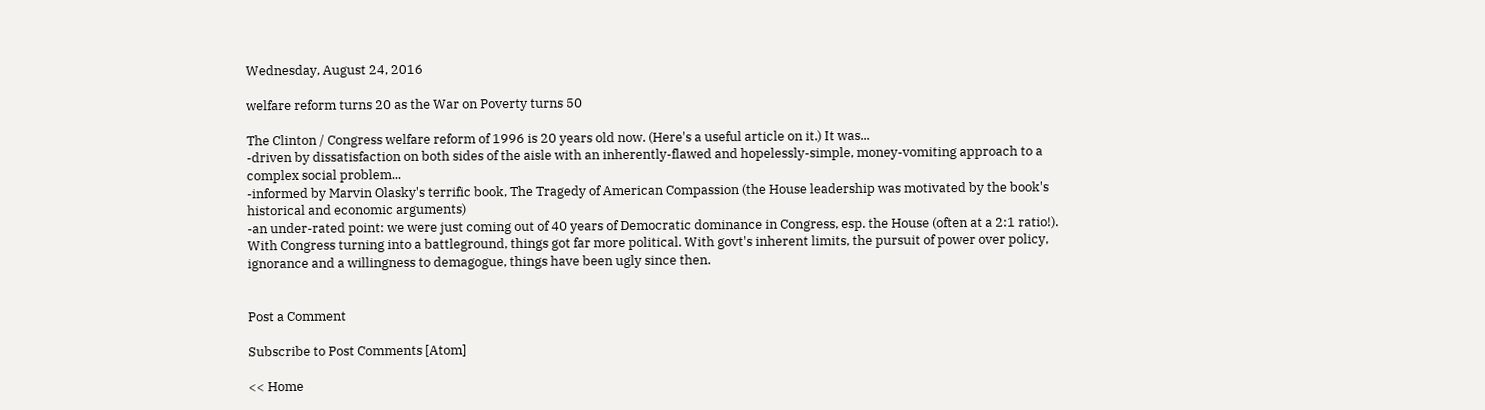Wednesday, August 24, 2016

welfare reform turns 20 as the War on Poverty turns 50

The Clinton / Congress welfare reform of 1996 is 20 years old now. (Here's a useful article on it.) It was...
-driven by dissatisfaction on both sides of the aisle with an inherently-flawed and hopelessly-simple, money-vomiting approach to a complex social problem...
-informed by Marvin Olasky's terrific book, The Tragedy of American Compassion (the House leadership was motivated by the book's historical and economic arguments)
-an under-rated point: we were just coming out of 40 years of Democratic dominance in Congress, esp. the House (often at a 2:1 ratio!). With Congress turning into a battleground, things got far more political. With govt's inherent limits, the pursuit of power over policy, ignorance and a willingness to demagogue, things have been ugly since then.


Post a Comment

Subscribe to Post Comments [Atom]

<< Home